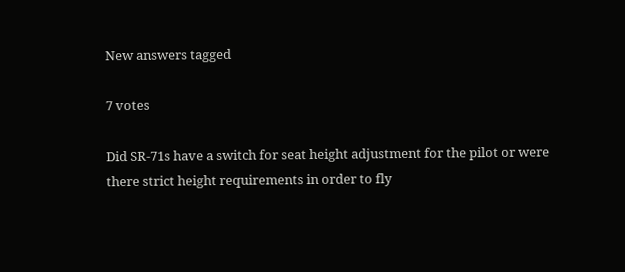New answers tagged

7 votes

Did SR-71s have a switch for seat height adjustment for the pilot or were there strict height requirements in order to fly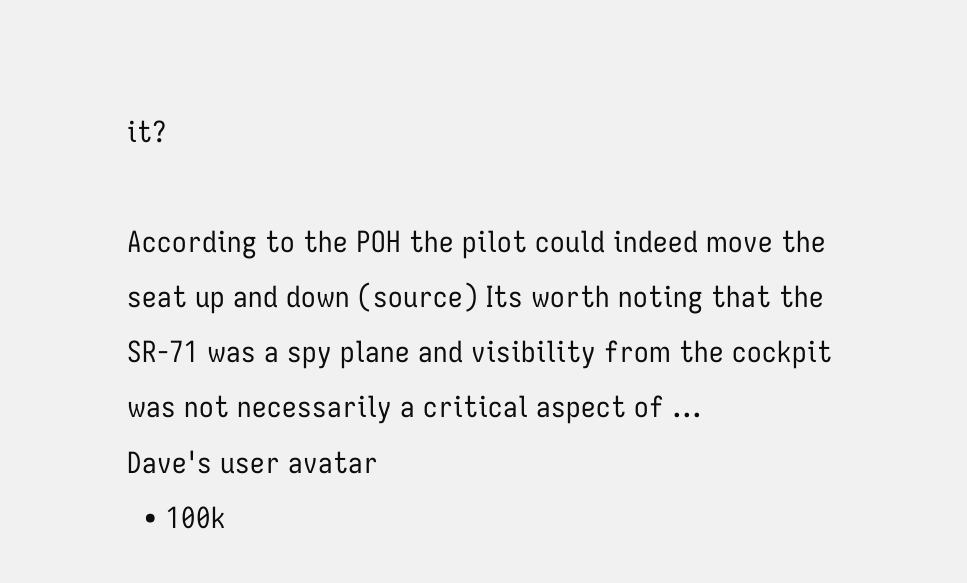it?

According to the POH the pilot could indeed move the seat up and down (source) Its worth noting that the SR-71 was a spy plane and visibility from the cockpit was not necessarily a critical aspect of ...
Dave's user avatar
  • 100k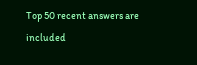Top 50 recent answers are included